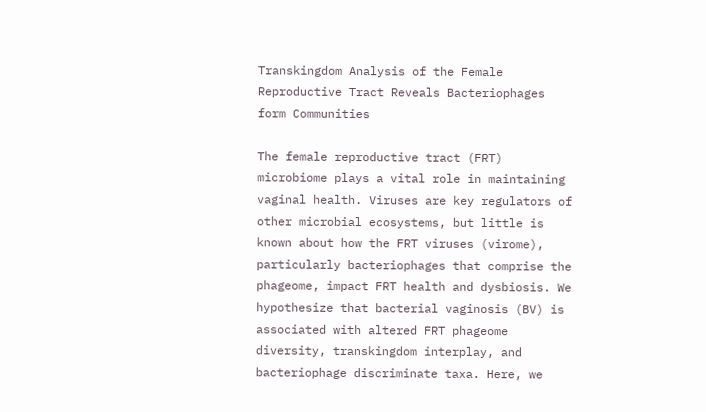Transkingdom Analysis of the Female Reproductive Tract Reveals Bacteriophages form Communities

The female reproductive tract (FRT) microbiome plays a vital role in maintaining vaginal health. Viruses are key regulators of other microbial ecosystems, but little is known about how the FRT viruses (virome), particularly bacteriophages that comprise the phageome, impact FRT health and dysbiosis. We hypothesize that bacterial vaginosis (BV) is associated with altered FRT phageome diversity, transkingdom interplay, and bacteriophage discriminate taxa. Here, we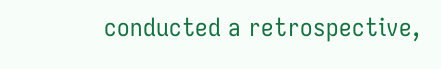conducted a retrospective,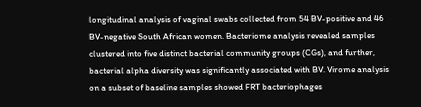longitudinal analysis of vaginal swabs collected from 54 BV-positive and 46 BV-negative South African women. Bacteriome analysis revealed samples clustered into five distinct bacterial community groups (CGs), and further, bacterial alpha diversity was significantly associated with BV. Virome analysis on a subset of baseline samples showed FRT bacteriophages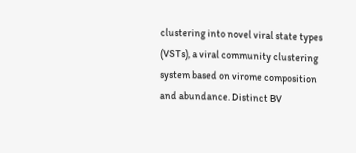clustering into novel viral state types (VSTs), a viral community clustering system based on virome composition and abundance. Distinct BV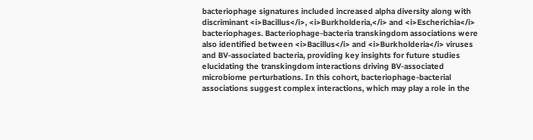bacteriophage signatures included increased alpha diversity along with discriminant <i>Bacillus</i>, <i>Burkholderia,</i> and <i>Escherichia</i> bacteriophages. Bacteriophage-bacteria transkingdom associations were also identified between <i>Bacillus</i> and <i>Burkholderia</i> viruses and BV-associated bacteria, providing key insights for future studies elucidating the transkingdom interactions driving BV-associated microbiome perturbations. In this cohort, bacteriophage-bacterial associations suggest complex interactions, which may play a role in the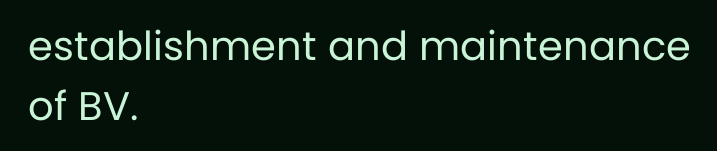establishment and maintenance of BV.